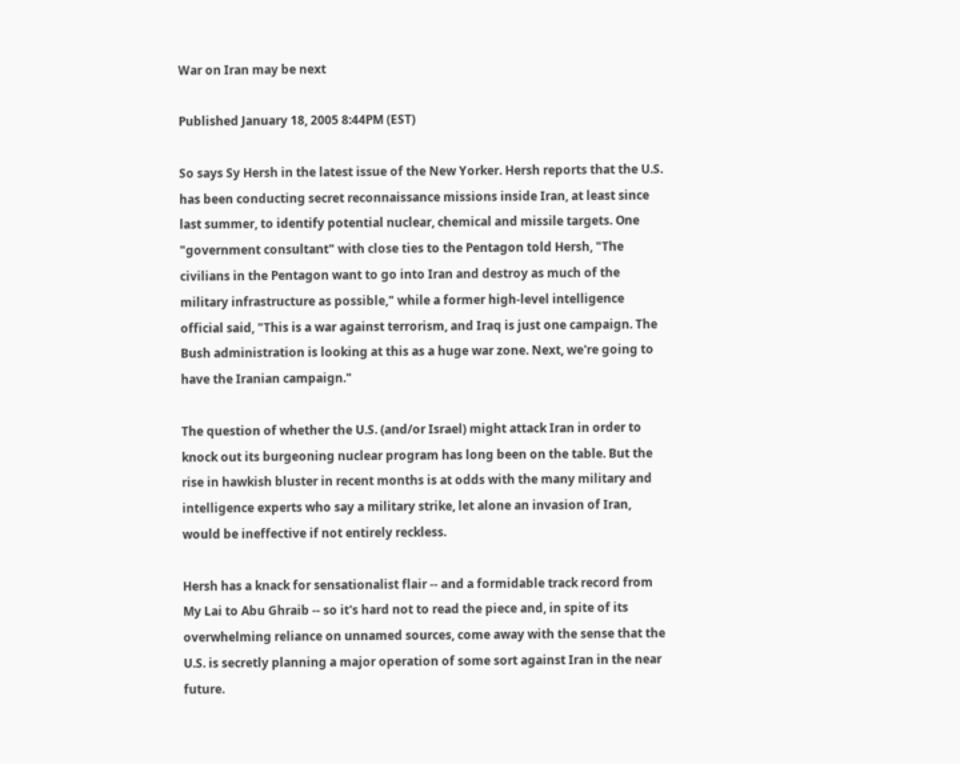War on Iran may be next

Published January 18, 2005 8:44PM (EST)

So says Sy Hersh in the latest issue of the New Yorker. Hersh reports that the U.S. has been conducting secret reconnaissance missions inside Iran, at least since last summer, to identify potential nuclear, chemical and missile targets. One "government consultant" with close ties to the Pentagon told Hersh, "The civilians in the Pentagon want to go into Iran and destroy as much of the military infrastructure as possible," while a former high-level intelligence official said, "This is a war against terrorism, and Iraq is just one campaign. The Bush administration is looking at this as a huge war zone. Next, we're going to have the Iranian campaign."

The question of whether the U.S. (and/or Israel) might attack Iran in order to knock out its burgeoning nuclear program has long been on the table. But the rise in hawkish bluster in recent months is at odds with the many military and intelligence experts who say a military strike, let alone an invasion of Iran, would be ineffective if not entirely reckless.

Hersh has a knack for sensationalist flair -- and a formidable track record from My Lai to Abu Ghraib -- so it's hard not to read the piece and, in spite of its overwhelming reliance on unnamed sources, come away with the sense that the U.S. is secretly planning a major operation of some sort against Iran in the near future.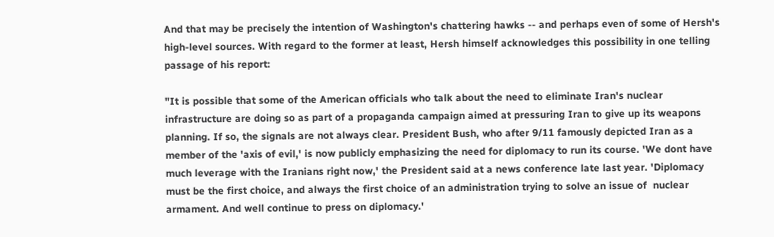And that may be precisely the intention of Washington's chattering hawks -- and perhaps even of some of Hersh's high-level sources. With regard to the former at least, Hersh himself acknowledges this possibility in one telling passage of his report:

"It is possible that some of the American officials who talk about the need to eliminate Iran's nuclear infrastructure are doing so as part of a propaganda campaign aimed at pressuring Iran to give up its weapons planning. If so, the signals are not always clear. President Bush, who after 9/11 famously depicted Iran as a member of the 'axis of evil,' is now publicly emphasizing the need for diplomacy to run its course. 'We dont have much leverage with the Iranians right now,' the President said at a news conference late last year. 'Diplomacy must be the first choice, and always the first choice of an administration trying to solve an issue of  nuclear armament. And well continue to press on diplomacy.'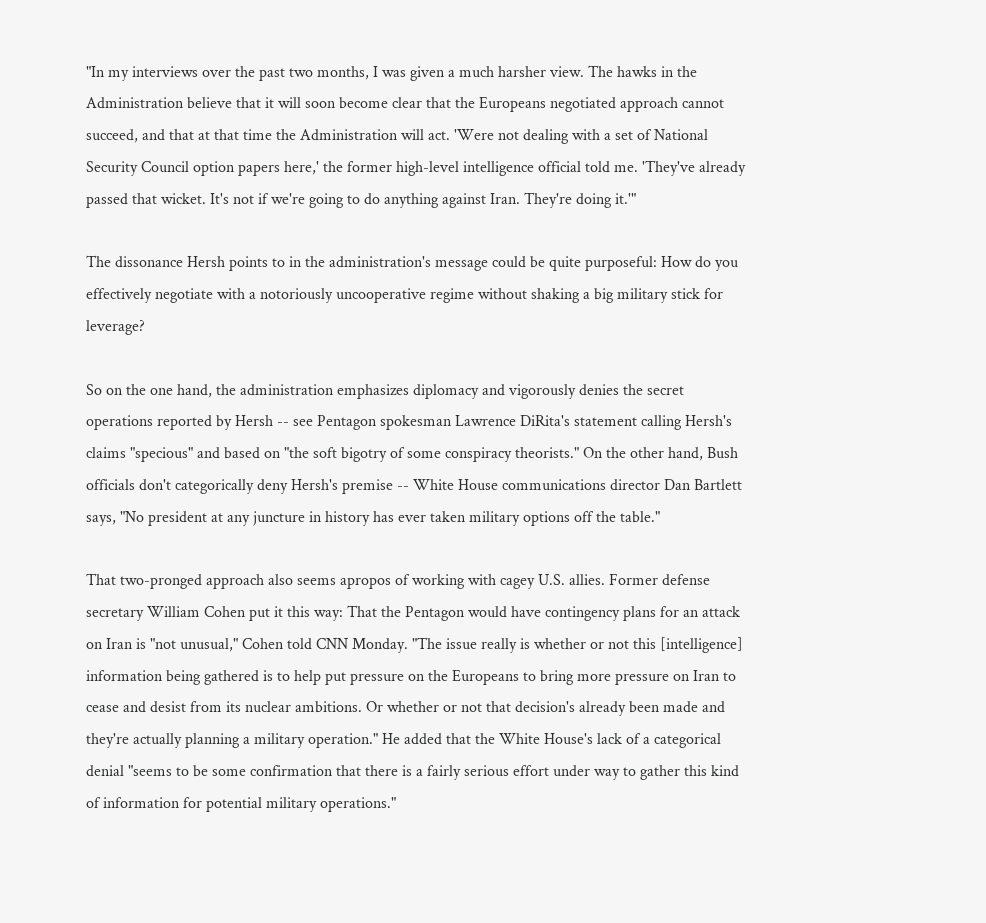"In my interviews over the past two months, I was given a much harsher view. The hawks in the Administration believe that it will soon become clear that the Europeans negotiated approach cannot succeed, and that at that time the Administration will act. 'Were not dealing with a set of National Security Council option papers here,' the former high-level intelligence official told me. 'They've already passed that wicket. It's not if we're going to do anything against Iran. They're doing it.'"

The dissonance Hersh points to in the administration's message could be quite purposeful: How do you effectively negotiate with a notoriously uncooperative regime without shaking a big military stick for leverage?

So on the one hand, the administration emphasizes diplomacy and vigorously denies the secret operations reported by Hersh -- see Pentagon spokesman Lawrence DiRita's statement calling Hersh's claims "specious" and based on "the soft bigotry of some conspiracy theorists." On the other hand, Bush officials don't categorically deny Hersh's premise -- White House communications director Dan Bartlett says, "No president at any juncture in history has ever taken military options off the table."

That two-pronged approach also seems apropos of working with cagey U.S. allies. Former defense secretary William Cohen put it this way: That the Pentagon would have contingency plans for an attack on Iran is "not unusual," Cohen told CNN Monday. "The issue really is whether or not this [intelligence] information being gathered is to help put pressure on the Europeans to bring more pressure on Iran to cease and desist from its nuclear ambitions. Or whether or not that decision's already been made and they're actually planning a military operation." He added that the White House's lack of a categorical denial "seems to be some confirmation that there is a fairly serious effort under way to gather this kind of information for potential military operations."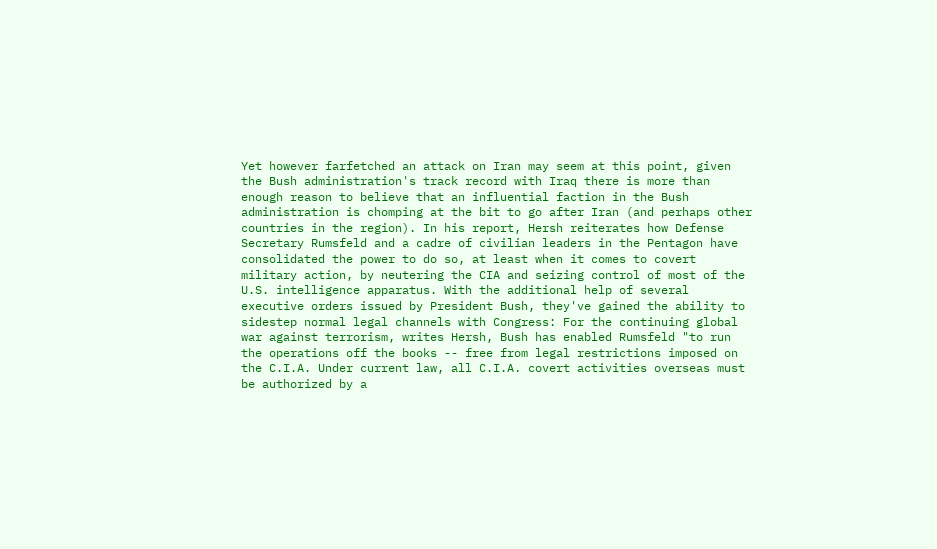Yet however farfetched an attack on Iran may seem at this point, given the Bush administration's track record with Iraq there is more than enough reason to believe that an influential faction in the Bush administration is chomping at the bit to go after Iran (and perhaps other countries in the region). In his report, Hersh reiterates how Defense Secretary Rumsfeld and a cadre of civilian leaders in the Pentagon have consolidated the power to do so, at least when it comes to covert military action, by neutering the CIA and seizing control of most of the U.S. intelligence apparatus. With the additional help of several executive orders issued by President Bush, they've gained the ability to sidestep normal legal channels with Congress: For the continuing global war against terrorism, writes Hersh, Bush has enabled Rumsfeld "to run the operations off the books -- free from legal restrictions imposed on the C.I.A. Under current law, all C.I.A. covert activities overseas must be authorized by a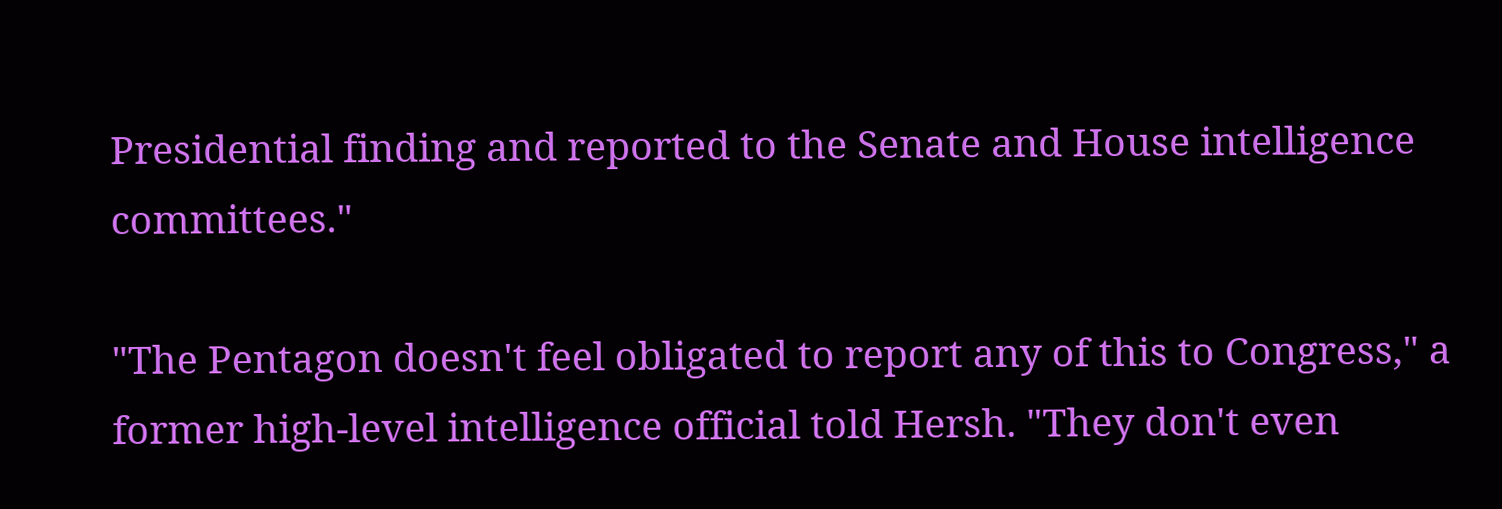Presidential finding and reported to the Senate and House intelligence committees."

"The Pentagon doesn't feel obligated to report any of this to Congress," a former high-level intelligence official told Hersh. "They don't even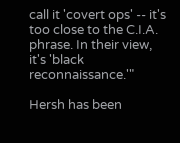call it 'covert ops' -- it's too close to the C.I.A. phrase. In their view, it's 'black reconnaissance.'"

Hersh has been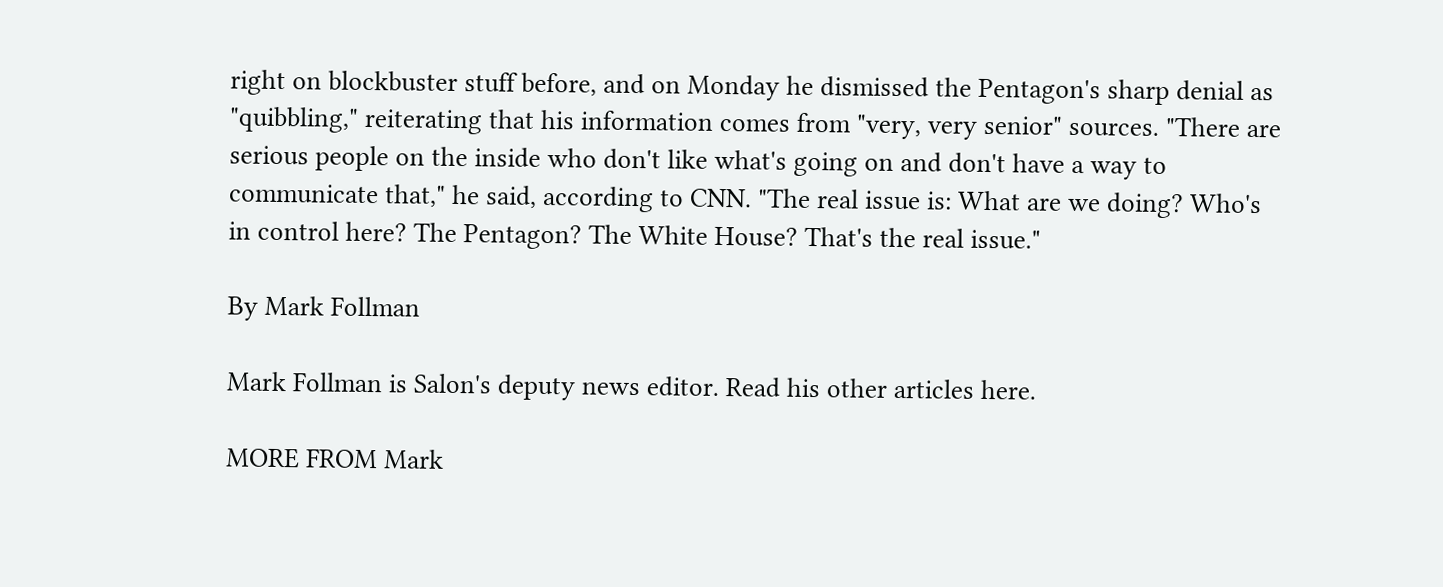right on blockbuster stuff before, and on Monday he dismissed the Pentagon's sharp denial as "quibbling," reiterating that his information comes from "very, very senior" sources. "There are serious people on the inside who don't like what's going on and don't have a way to communicate that," he said, according to CNN. "The real issue is: What are we doing? Who's in control here? The Pentagon? The White House? That's the real issue."

By Mark Follman

Mark Follman is Salon's deputy news editor. Read his other articles here.

MORE FROM Mark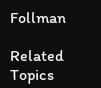Follman

Related Topics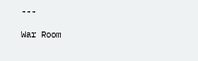---

War Room